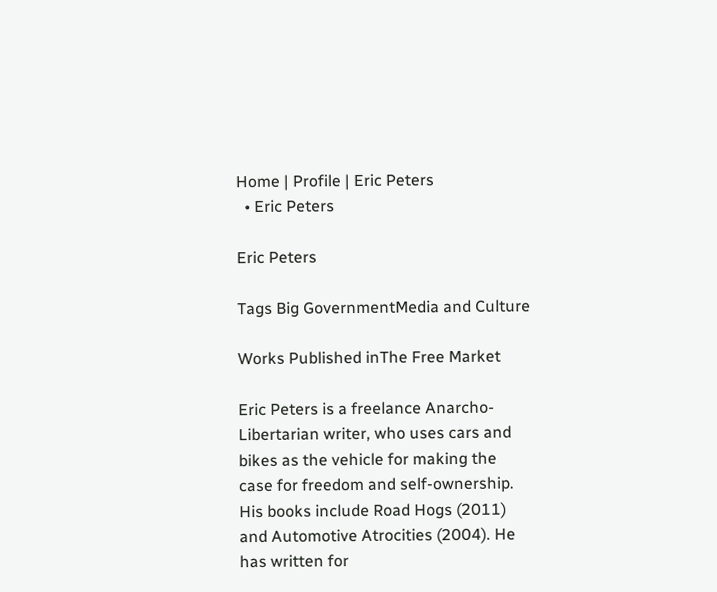Home | Profile | Eric Peters
  • Eric Peters

Eric Peters

Tags Big GovernmentMedia and Culture

Works Published inThe Free Market

Eric Peters is a freelance Anarcho-Libertarian writer, who uses cars and bikes as the vehicle for making the case for freedom and self-ownership. His books include Road Hogs (2011) and Automotive Atrocities (2004). He has written for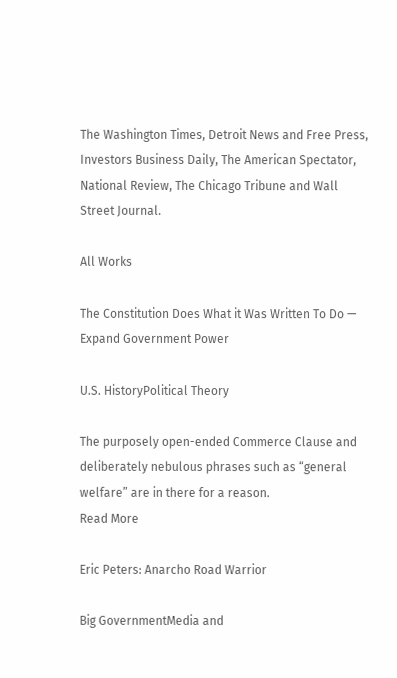The Washington Times, Detroit News and Free Press, Investors Business Daily, The American Spectator, National Review, The Chicago Tribune and Wall Street Journal.

All Works

The Constitution Does What it Was Written To Do — Expand Government Power

U.S. HistoryPolitical Theory

The purposely open-ended Commerce Clause and deliberately nebulous phrases such as “general welfare” are in there for a reason.
Read More

Eric Peters: Anarcho Road Warrior

Big GovernmentMedia and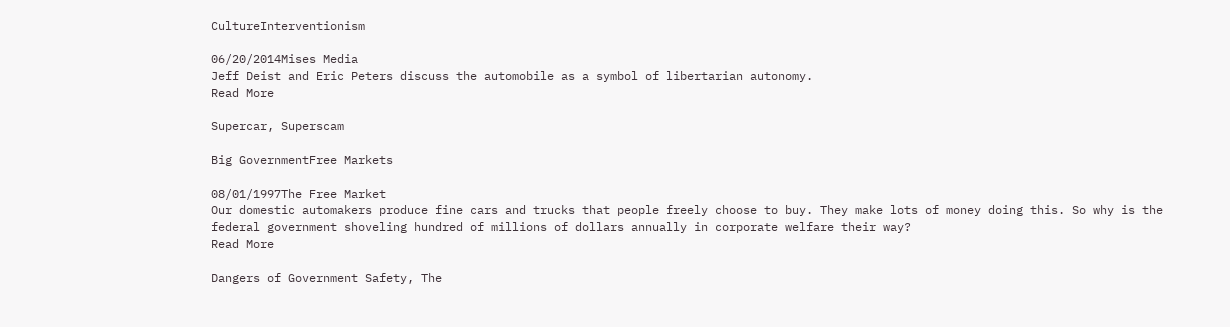CultureInterventionism

06/20/2014Mises Media
Jeff Deist and Eric Peters discuss the automobile as a symbol of libertarian autonomy.
Read More

Supercar, Superscam

Big GovernmentFree Markets

08/01/1997The Free Market
Our domestic automakers produce fine cars and trucks that people freely choose to buy. They make lots of money doing this. So why is the federal government shoveling hundred of millions of dollars annually in corporate welfare their way?
Read More

Dangers of Government Safety, The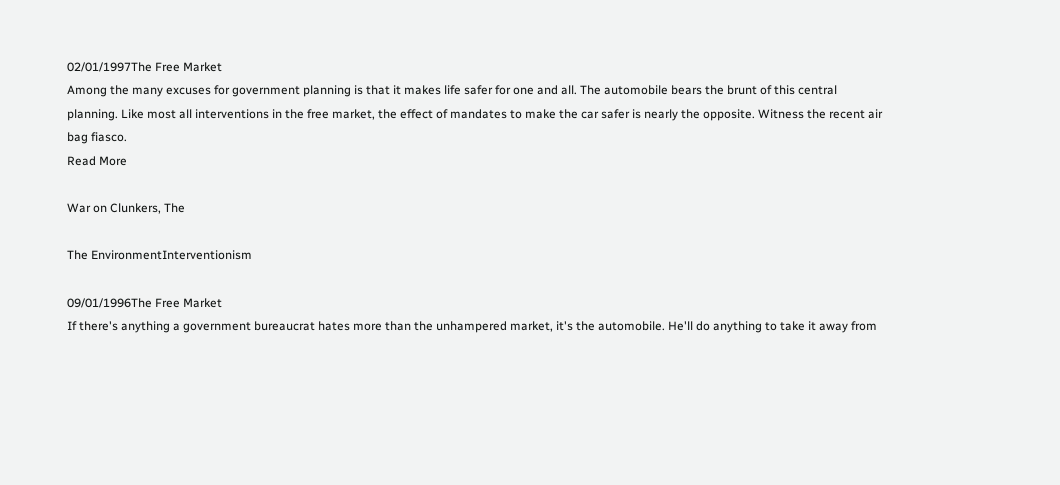02/01/1997The Free Market
Among the many excuses for government planning is that it makes life safer for one and all. The automobile bears the brunt of this central planning. Like most all interventions in the free market, the effect of mandates to make the car safer is nearly the opposite. Witness the recent air bag fiasco.
Read More

War on Clunkers, The

The EnvironmentInterventionism

09/01/1996The Free Market
If there's anything a government bureaucrat hates more than the unhampered market, it's the automobile. He'll do anything to take it away from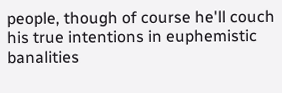people, though of course he'll couch his true intentions in euphemistic banalities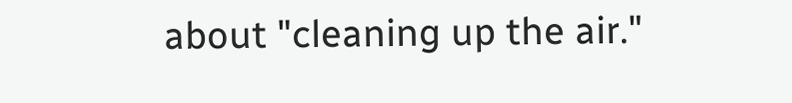about "cleaning up the air."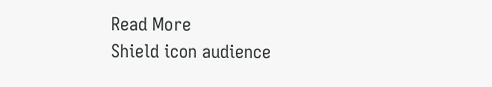Read More
Shield icon audience